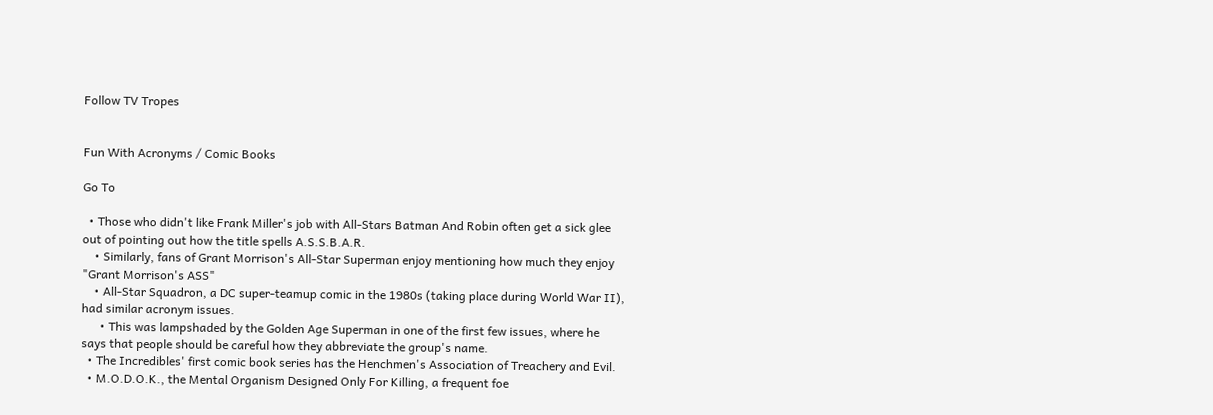Follow TV Tropes


Fun With Acronyms / Comic Books

Go To

  • Those who didn't like Frank Miller's job with All-Stars Batman And Robin often get a sick glee out of pointing out how the title spells A.S.S.B.A.R.
    • Similarly, fans of Grant Morrison's All-Star Superman enjoy mentioning how much they enjoy "Grant Morrison's ASS"
    • All-Star Squadron, a DC super-teamup comic in the 1980s (taking place during World War II), had similar acronym issues.
      • This was lampshaded by the Golden Age Superman in one of the first few issues, where he says that people should be careful how they abbreviate the group's name.
  • The Incredibles' first comic book series has the Henchmen's Association of Treachery and Evil.
  • M.O.D.O.K., the Mental Organism Designed Only For Killing, a frequent foe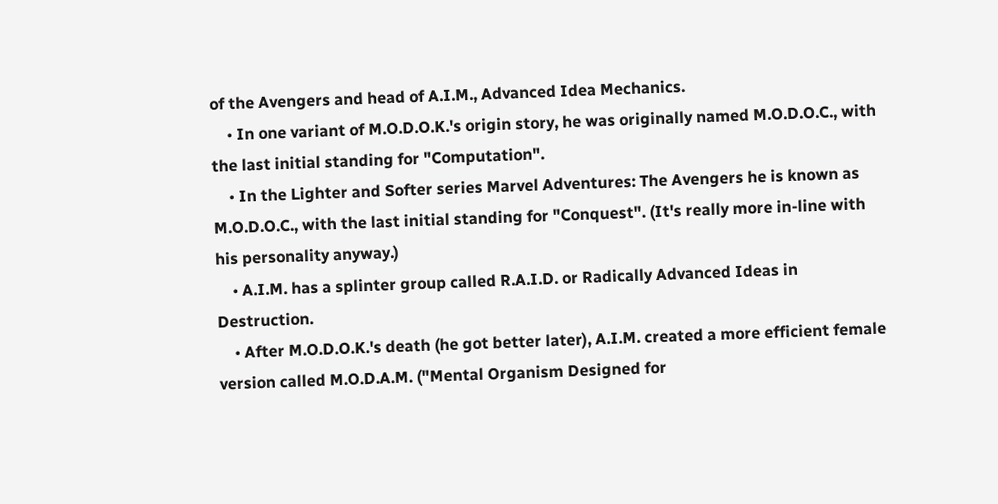of the Avengers and head of A.I.M., Advanced Idea Mechanics.
    • In one variant of M.O.D.O.K.'s origin story, he was originally named M.O.D.O.C., with the last initial standing for "Computation".
    • In the Lighter and Softer series Marvel Adventures: The Avengers he is known as M.O.D.O.C., with the last initial standing for "Conquest". (It's really more in-line with his personality anyway.)
    • A.I.M. has a splinter group called R.A.I.D. or Radically Advanced Ideas in Destruction.
    • After M.O.D.O.K.'s death (he got better later), A.I.M. created a more efficient female version called M.O.D.A.M. ("Mental Organism Designed for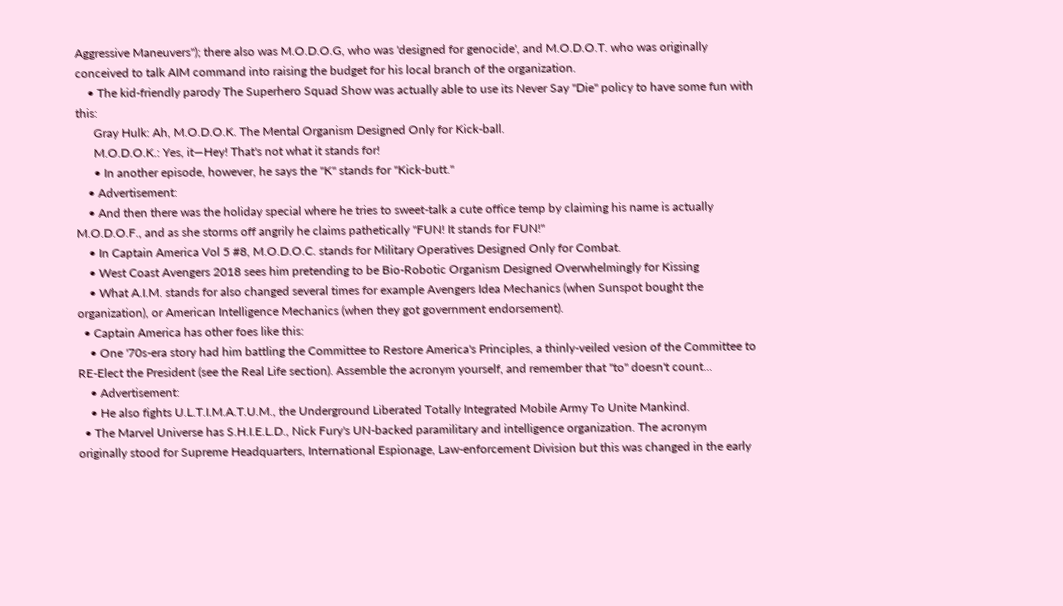Aggressive Maneuvers"); there also was M.O.D.O.G, who was 'designed for genocide', and M.O.D.O.T. who was originally conceived to talk AIM command into raising the budget for his local branch of the organization.
    • The kid-friendly parody The Superhero Squad Show was actually able to use its Never Say "Die" policy to have some fun with this:
      Gray Hulk: Ah, M.O.D.O.K. The Mental Organism Designed Only for Kick-ball.
      M.O.D.O.K.: Yes, it—Hey! That's not what it stands for!
      • In another episode, however, he says the "K" stands for "Kick-butt."
    • Advertisement:
    • And then there was the holiday special where he tries to sweet-talk a cute office temp by claiming his name is actually M.O.D.O.F., and as she storms off angrily he claims pathetically "FUN! It stands for FUN!"
    • In Captain America Vol 5 #8, M.O.D.O.C. stands for Military Operatives Designed Only for Combat.
    • West Coast Avengers 2018 sees him pretending to be Bio-Robotic Organism Designed Overwhelmingly for Kissing
    • What A.I.M. stands for also changed several times for example Avengers Idea Mechanics (when Sunspot bought the organization), or American Intelligence Mechanics (when they got government endorsement).
  • Captain America has other foes like this:
    • One '70s-era story had him battling the Committee to Restore America's Principles, a thinly-veiled vesion of the Committee to RE-Elect the President (see the Real Life section). Assemble the acronym yourself, and remember that "to" doesn't count...
    • Advertisement:
    • He also fights U.L.T.I.M.A.T.U.M., the Underground Liberated Totally Integrated Mobile Army To Unite Mankind.
  • The Marvel Universe has S.H.I.E.L.D., Nick Fury's UN-backed paramilitary and intelligence organization. The acronym originally stood for Supreme Headquarters, International Espionage, Law-enforcement Division but this was changed in the early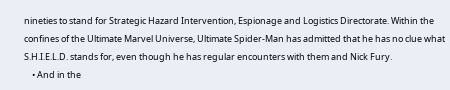nineties to stand for Strategic Hazard Intervention, Espionage and Logistics Directorate. Within the confines of the Ultimate Marvel Universe, Ultimate Spider-Man has admitted that he has no clue what S.H.I.E.L.D. stands for, even though he has regular encounters with them and Nick Fury.
    • And in the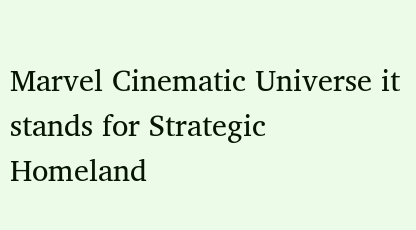Marvel Cinematic Universe it stands for Strategic Homeland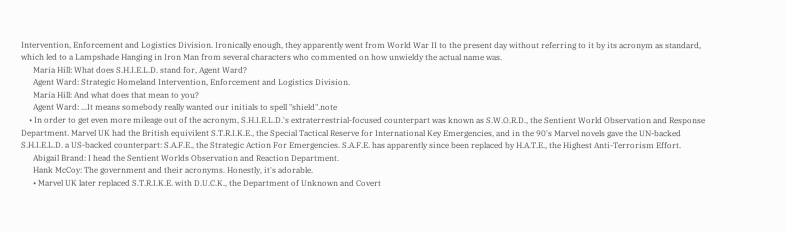Intervention, Enforcement and Logistics Division. Ironically enough, they apparently went from World War II to the present day without referring to it by its acronym as standard, which led to a Lampshade Hanging in Iron Man from several characters who commented on how unwieldy the actual name was.
      Maria Hill: What does S.H.I.E.L.D. stand for, Agent Ward?
      Agent Ward: Strategic Homeland Intervention, Enforcement and Logistics Division.
      Maria Hill: And what does that mean to you?
      Agent Ward: ...It means somebody really wanted our initials to spell "shield".note
    • In order to get even more mileage out of the acronym, S.H.I.E.L.D.'s extraterrestrial-focused counterpart was known as S.W.O.R.D., the Sentient World Observation and Response Department. Marvel UK had the British equivilent S.T.R.I.K.E., the Special Tactical Reserve for International Key Emergencies, and in the 90's Marvel novels gave the UN-backed S.H.I.E.L.D. a US-backed counterpart: S.A.F.E., the Strategic Action For Emergencies. S.A.F.E. has apparently since been replaced by H.A.T.E., the Highest Anti-Terrorism Effort.
      Abigail Brand: I head the Sentient Worlds Observation and Reaction Department.
      Hank McCoy: The government and their acronyms. Honestly, it's adorable.
      • Marvel UK later replaced S.T.R.I.K.E. with D.U.C.K., the Department of Unknown and Covert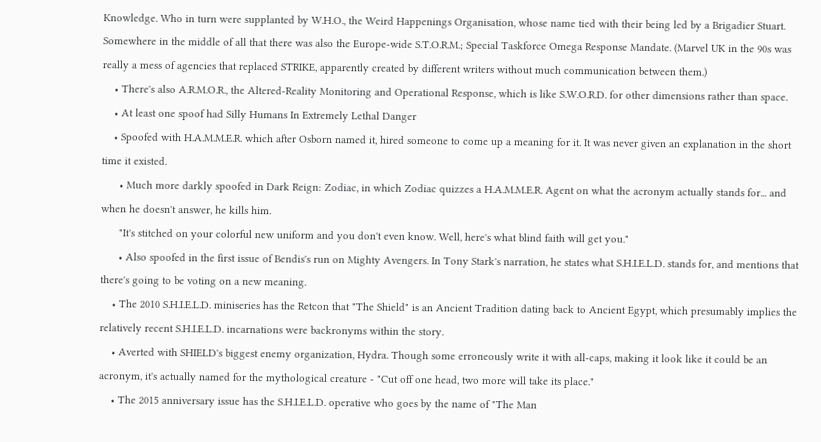Knowledge. Who in turn were supplanted by W.H.O., the Weird Happenings Organisation, whose name tied with their being led by a Brigadier Stuart. Somewhere in the middle of all that there was also the Europe-wide S.T.O.R.M.; Special Taskforce Omega Response Mandate. (Marvel UK in the 90s was really a mess of agencies that replaced STRIKE, apparently created by different writers without much communication between them.)
    • There's also A.R.M.O.R., the Altered-Reality Monitoring and Operational Response, which is like S.W.O.R.D. for other dimensions rather than space.
    • At least one spoof had Silly Humans In Extremely Lethal Danger
    • Spoofed with H.A.M.M.E.R. which after Osborn named it, hired someone to come up a meaning for it. It was never given an explanation in the short time it existed.
      • Much more darkly spoofed in Dark Reign: Zodiac, in which Zodiac quizzes a H.A.M.M.E.R. Agent on what the acronym actually stands for... and when he doesn't answer, he kills him.
      "It's stitched on your colorful new uniform and you don't even know. Well, here's what blind faith will get you."
      • Also spoofed in the first issue of Bendis's run on Mighty Avengers. In Tony Stark's narration, he states what S.H.I.E.L.D. stands for, and mentions that there's going to be voting on a new meaning.
    • The 2010 S.H.I.E.L.D. miniseries has the Retcon that "The Shield" is an Ancient Tradition dating back to Ancient Egypt, which presumably implies the relatively recent S.H.I.E.L.D. incarnations were backronyms within the story.
    • Averted with SHIELD's biggest enemy organization, Hydra. Though some erroneously write it with all-caps, making it look like it could be an acronym, it's actually named for the mythological creature - "Cut off one head, two more will take its place."
    • The 2015 anniversary issue has the S.H.I.E.L.D. operative who goes by the name of "The Man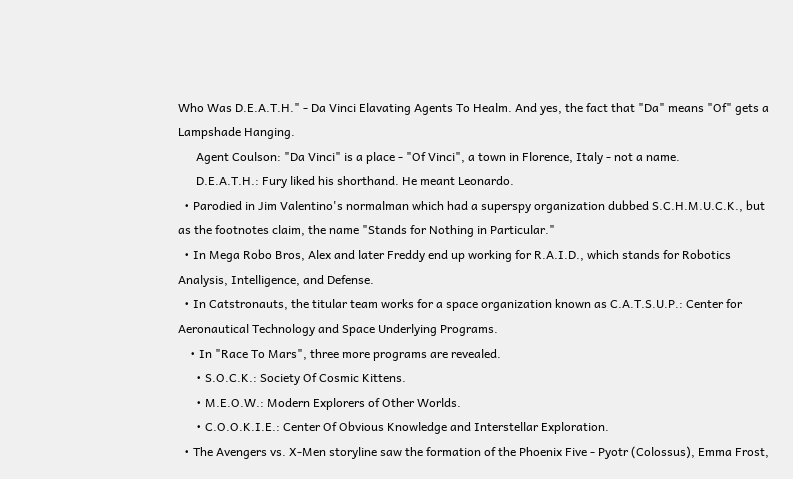Who Was D.E.A.T.H." - Da Vinci Elavating Agents To Healm. And yes, the fact that "Da" means "Of" gets a Lampshade Hanging.
      Agent Coulson: "Da Vinci" is a place - "Of Vinci", a town in Florence, Italy - not a name.
      D.E.A.T.H.: Fury liked his shorthand. He meant Leonardo.
  • Parodied in Jim Valentino's normalman which had a superspy organization dubbed S.C.H.M.U.C.K., but as the footnotes claim, the name "Stands for Nothing in Particular."
  • In Mega Robo Bros, Alex and later Freddy end up working for R.A.I.D., which stands for Robotics Analysis, Intelligence, and Defense.
  • In Catstronauts, the titular team works for a space organization known as C.A.T.S.U.P.: Center for Aeronautical Technology and Space Underlying Programs.
    • In "Race To Mars", three more programs are revealed.
      • S.O.C.K.: Society Of Cosmic Kittens.
      • M.E.O.W.: Modern Explorers of Other Worlds.
      • C.O.O.K.I.E.: Center Of Obvious Knowledge and Interstellar Exploration.
  • The Avengers vs. X-Men storyline saw the formation of the Phoenix Five - Pyotr (Colossus), Emma Frost,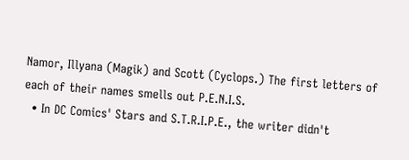Namor, Illyana (Magik) and Scott (Cyclops.) The first letters of each of their names smells out P.E.N.I.S.
  • In DC Comics' Stars and S.T.R.I.P.E., the writer didn't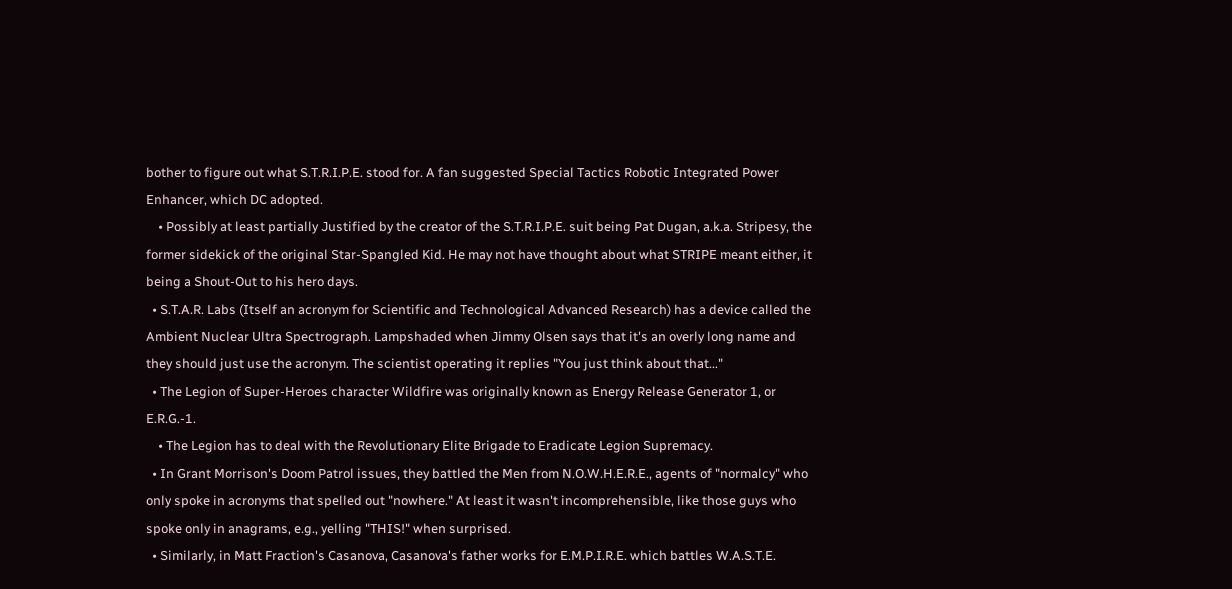bother to figure out what S.T.R.I.P.E. stood for. A fan suggested Special Tactics Robotic Integrated Power Enhancer, which DC adopted.
    • Possibly at least partially Justified by the creator of the S.T.R.I.P.E. suit being Pat Dugan, a.k.a. Stripesy, the former sidekick of the original Star-Spangled Kid. He may not have thought about what STRIPE meant either, it being a Shout-Out to his hero days.
  • S.T.A.R. Labs (Itself an acronym for Scientific and Technological Advanced Research) has a device called the Ambient Nuclear Ultra Spectrograph. Lampshaded when Jimmy Olsen says that it's an overly long name and they should just use the acronym. The scientist operating it replies "You just think about that..."
  • The Legion of Super-Heroes character Wildfire was originally known as Energy Release Generator 1, or E.R.G.-1.
    • The Legion has to deal with the Revolutionary Elite Brigade to Eradicate Legion Supremacy.
  • In Grant Morrison's Doom Patrol issues, they battled the Men from N.O.W.H.E.R.E., agents of "normalcy" who only spoke in acronyms that spelled out "nowhere." At least it wasn't incomprehensible, like those guys who spoke only in anagrams, e.g., yelling "THIS!" when surprised.
  • Similarly, in Matt Fraction's Casanova, Casanova's father works for E.M.P.I.R.E. which battles W.A.S.T.E.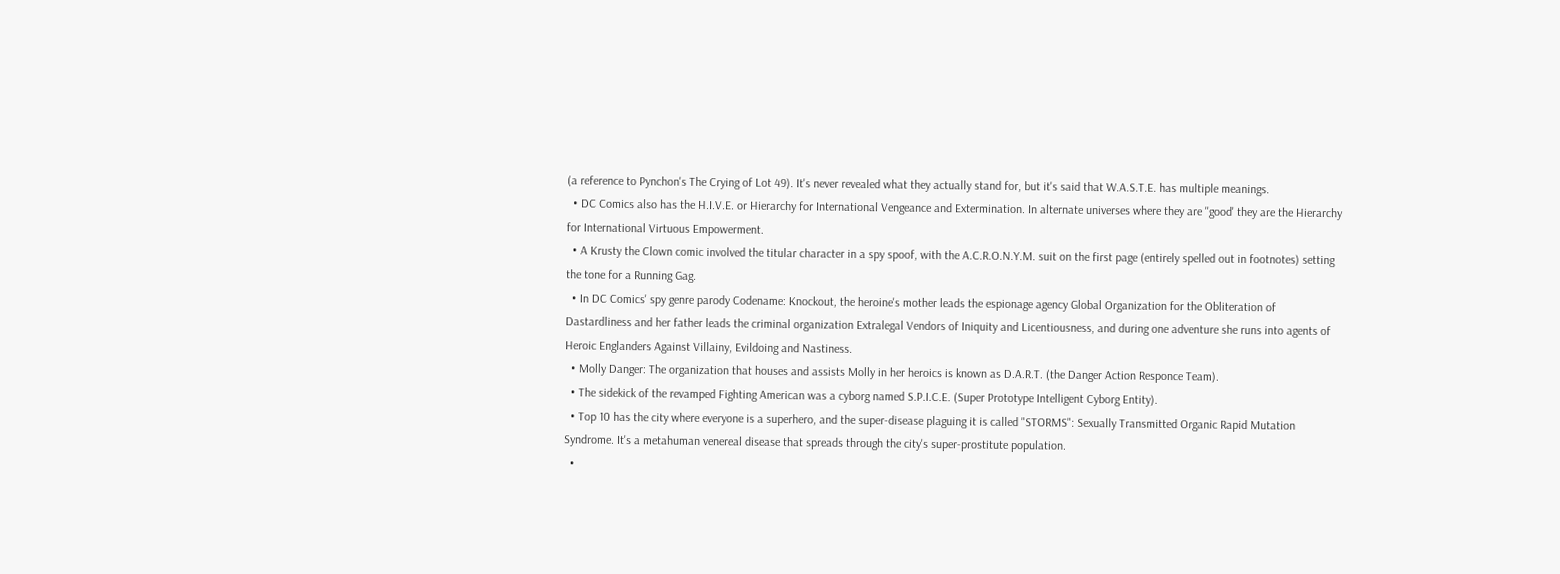(a reference to Pynchon's The Crying of Lot 49). It's never revealed what they actually stand for, but it's said that W.A.S.T.E. has multiple meanings.
  • DC Comics also has the H.I.V.E. or Hierarchy for International Vengeance and Extermination. In alternate universes where they are ''good' they are the Hierarchy for International Virtuous Empowerment.
  • A Krusty the Clown comic involved the titular character in a spy spoof, with the A.C.R.O.N.Y.M. suit on the first page (entirely spelled out in footnotes) setting the tone for a Running Gag.
  • In DC Comics' spy genre parody Codename: Knockout, the heroine's mother leads the espionage agency Global Organization for the Obliteration of Dastardliness and her father leads the criminal organization Extralegal Vendors of Iniquity and Licentiousness, and during one adventure she runs into agents of Heroic Englanders Against Villainy, Evildoing and Nastiness.
  • Molly Danger: The organization that houses and assists Molly in her heroics is known as D.A.R.T. (the Danger Action Responce Team).
  • The sidekick of the revamped Fighting American was a cyborg named S.P.I.C.E. (Super Prototype Intelligent Cyborg Entity).
  • Top 10 has the city where everyone is a superhero, and the super-disease plaguing it is called "STORMS": Sexually Transmitted Organic Rapid Mutation Syndrome. It's a metahuman venereal disease that spreads through the city's super-prostitute population.
  •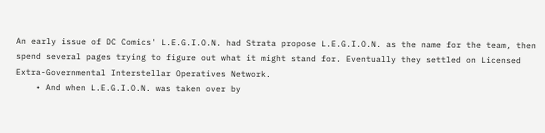An early issue of DC Comics' L.E.G.I.O.N. had Strata propose L.E.G.I.O.N. as the name for the team, then spend several pages trying to figure out what it might stand for. Eventually they settled on Licensed Extra-Governmental Interstellar Operatives Network.
    • And when L.E.G.I.O.N. was taken over by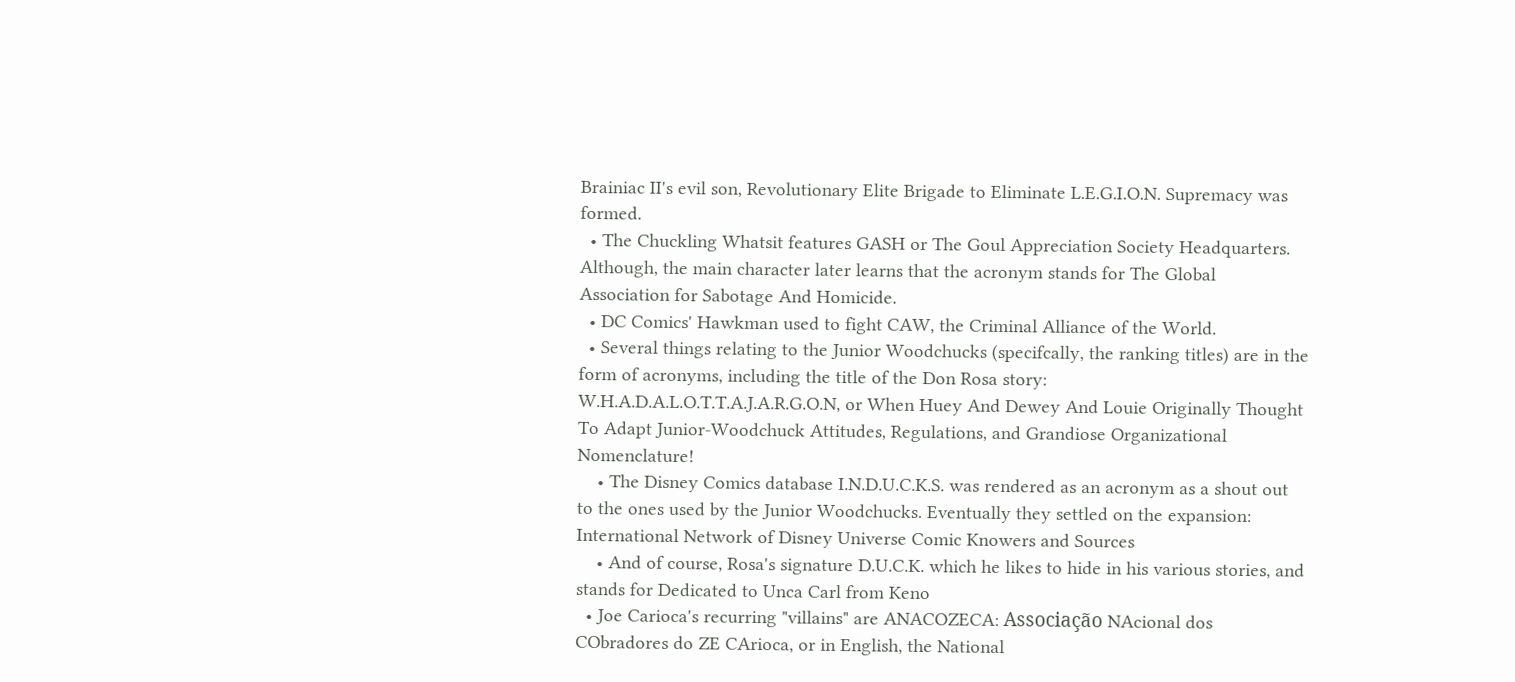Brainiac II's evil son, Revolutionary Elite Brigade to Eliminate L.E.G.I.O.N. Supremacy was formed.
  • The Chuckling Whatsit features GASH or The Goul Appreciation Society Headquarters. Although, the main character later learns that the acronym stands for The Global Association for Sabotage And Homicide.
  • DC Comics' Hawkman used to fight CAW, the Criminal Alliance of the World.
  • Several things relating to the Junior Woodchucks (specifcally, the ranking titles) are in the form of acronyms, including the title of the Don Rosa story: W.H.A.D.A.L.O.T.T.A.J.A.R.G.O.N, or When Huey And Dewey And Louie Originally Thought To Adapt Junior-Woodchuck Attitudes, Regulations, and Grandiose Organizational Nomenclature!
    • The Disney Comics database I.N.D.U.C.K.S. was rendered as an acronym as a shout out to the ones used by the Junior Woodchucks. Eventually they settled on the expansion: International Network of Disney Universe Comic Knowers and Sources
    • And of course, Rosa's signature D.U.C.K. which he likes to hide in his various stories, and stands for Dedicated to Unca Carl from Keno
  • Joe Carioca's recurring "villains" are ANACOZECA: Associação NAcional dos CObradores do ZE CArioca, or in English, the National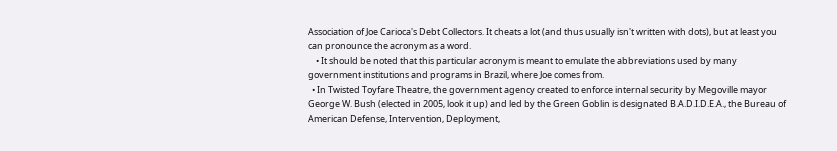Association of Joe Carioca's Debt Collectors. It cheats a lot (and thus usually isn't written with dots), but at least you can pronounce the acronym as a word.
    • It should be noted that this particular acronym is meant to emulate the abbreviations used by many government institutions and programs in Brazil, where Joe comes from.
  • In Twisted Toyfare Theatre, the government agency created to enforce internal security by Megoville mayor George W. Bush (elected in 2005, look it up) and led by the Green Goblin is designated B.A.D.I.D.E.A., the Bureau of American Defense, Intervention, Deployment,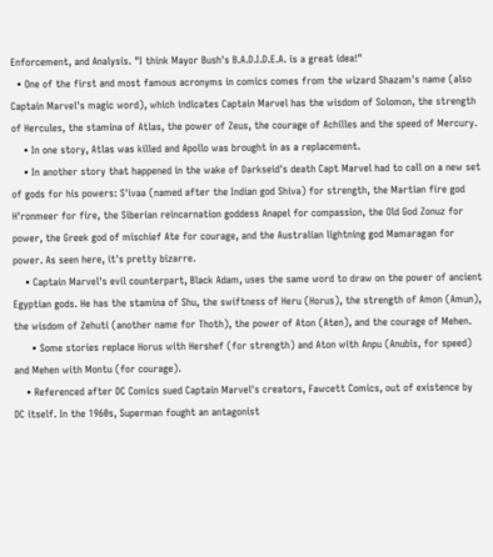Enforcement, and Analysis. "I think Mayor Bush's B.A.D.I.D.E.A. is a great idea!"
  • One of the first and most famous acronyms in comics comes from the wizard Shazam's name (also Captain Marvel's magic word), which indicates Captain Marvel has the wisdom of Solomon, the strength of Hercules, the stamina of Atlas, the power of Zeus, the courage of Achilles and the speed of Mercury.
    • In one story, Atlas was killed and Apollo was brought in as a replacement.
    • In another story that happened in the wake of Darkseid's death Capt Marvel had to call on a new set of gods for his powers: S'ivaa (named after the Indian god Shiva) for strength, the Martian fire god H'ronmeer for fire, the Siberian reincarnation goddess Anapel for compassion, the Old God Zonuz for power, the Greek god of mischief Ate for courage, and the Australian lightning god Mamaragan for power. As seen here, it's pretty bizarre.
    • Captain Marvel's evil counterpart, Black Adam, uses the same word to draw on the power of ancient Egyptian gods. He has the stamina of Shu, the swiftness of Heru (Horus), the strength of Amon (Amun), the wisdom of Zehuti (another name for Thoth), the power of Aton (Aten), and the courage of Mehen.
      • Some stories replace Horus with Hershef (for strength) and Aton with Anpu (Anubis, for speed) and Mehen with Montu (for courage).
    • Referenced after DC Comics sued Captain Marvel's creators, Fawcett Comics, out of existence by DC itself. In the 1960s, Superman fought an antagonist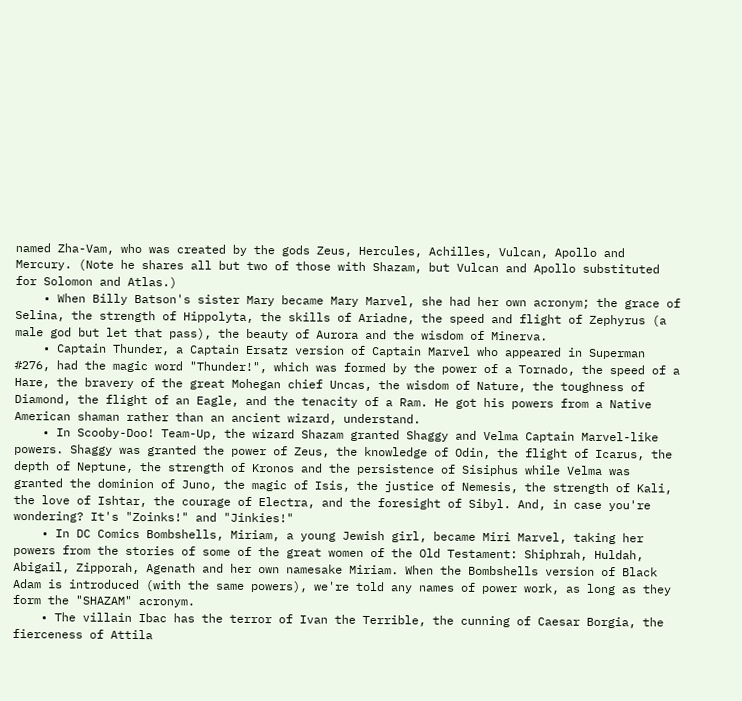named Zha-Vam, who was created by the gods Zeus, Hercules, Achilles, Vulcan, Apollo and Mercury. (Note he shares all but two of those with Shazam, but Vulcan and Apollo substituted for Solomon and Atlas.)
    • When Billy Batson's sister Mary became Mary Marvel, she had her own acronym; the grace of Selina, the strength of Hippolyta, the skills of Ariadne, the speed and flight of Zephyrus (a male god but let that pass), the beauty of Aurora and the wisdom of Minerva.
    • Captain Thunder, a Captain Ersatz version of Captain Marvel who appeared in Superman #276, had the magic word "Thunder!", which was formed by the power of a Tornado, the speed of a Hare, the bravery of the great Mohegan chief Uncas, the wisdom of Nature, the toughness of Diamond, the flight of an Eagle, and the tenacity of a Ram. He got his powers from a Native American shaman rather than an ancient wizard, understand.
    • In Scooby-Doo! Team-Up, the wizard Shazam granted Shaggy and Velma Captain Marvel-like powers. Shaggy was granted the power of Zeus, the knowledge of Odin, the flight of Icarus, the depth of Neptune, the strength of Kronos and the persistence of Sisiphus while Velma was granted the dominion of Juno, the magic of Isis, the justice of Nemesis, the strength of Kali, the love of Ishtar, the courage of Electra, and the foresight of Sibyl. And, in case you're wondering? It's "Zoinks!" and "Jinkies!"
    • In DC Comics Bombshells, Miriam, a young Jewish girl, became Miri Marvel, taking her powers from the stories of some of the great women of the Old Testament: Shiphrah, Huldah, Abigail, Zipporah, Agenath and her own namesake Miriam. When the Bombshells version of Black Adam is introduced (with the same powers), we're told any names of power work, as long as they form the "SHAZAM" acronym.
    • The villain Ibac has the terror of Ivan the Terrible, the cunning of Caesar Borgia, the fierceness of Attila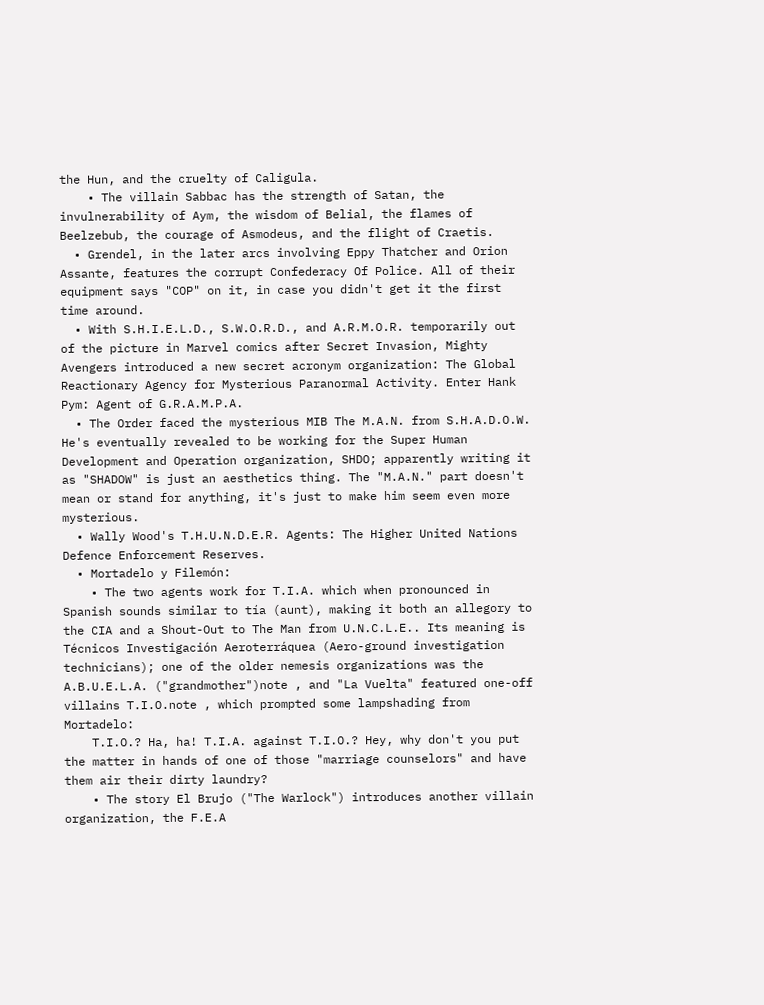the Hun, and the cruelty of Caligula.
    • The villain Sabbac has the strength of Satan, the invulnerability of Aym, the wisdom of Belial, the flames of Beelzebub, the courage of Asmodeus, and the flight of Craetis.
  • Grendel, in the later arcs involving Eppy Thatcher and Orion Assante, features the corrupt Confederacy Of Police. All of their equipment says "COP" on it, in case you didn't get it the first time around.
  • With S.H.I.E.L.D., S.W.O.R.D., and A.R.M.O.R. temporarily out of the picture in Marvel comics after Secret Invasion, Mighty Avengers introduced a new secret acronym organization: The Global Reactionary Agency for Mysterious Paranormal Activity. Enter Hank Pym: Agent of G.R.A.M.P.A.
  • The Order faced the mysterious MIB The M.A.N. from S.H.A.D.O.W. He's eventually revealed to be working for the Super Human Development and Operation organization, SHDO; apparently writing it as "SHADOW" is just an aesthetics thing. The "M.A.N." part doesn't mean or stand for anything, it's just to make him seem even more mysterious.
  • Wally Wood's T.H.U.N.D.E.R. Agents: The Higher United Nations Defence Enforcement Reserves.
  • Mortadelo y Filemón:
    • The two agents work for T.I.A. which when pronounced in Spanish sounds similar to tía (aunt), making it both an allegory to the CIA and a Shout-Out to The Man from U.N.C.L.E.. Its meaning is Técnicos Investigación Aeroterráquea (Aero-ground investigation technicians); one of the older nemesis organizations was the A.B.U.E.L.A. ("grandmother")note , and "La Vuelta" featured one-off villains T.I.O.note , which prompted some lampshading from Mortadelo:
    T.I.O.? Ha, ha! T.I.A. against T.I.O.? Hey, why don't you put the matter in hands of one of those "marriage counselors" and have them air their dirty laundry?
    • The story El Brujo ("The Warlock") introduces another villain organization, the F.E.A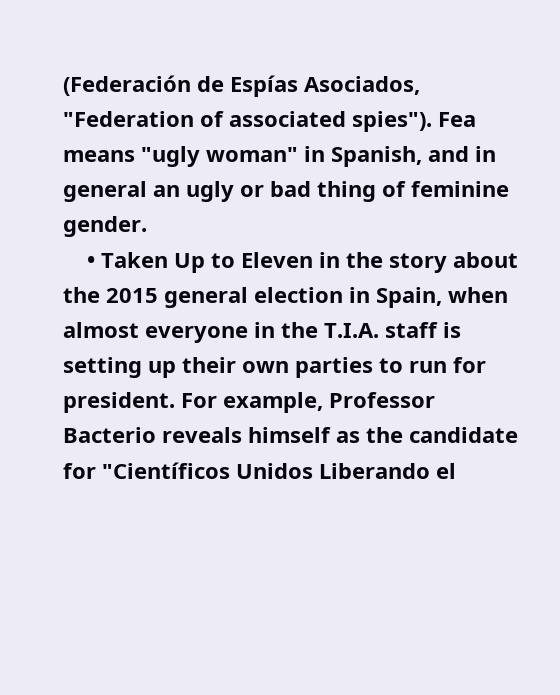(Federación de Espías Asociados, "Federation of associated spies"). Fea means "ugly woman" in Spanish, and in general an ugly or bad thing of feminine gender.
    • Taken Up to Eleven in the story about the 2015 general election in Spain, when almost everyone in the T.I.A. staff is setting up their own parties to run for president. For example, Professor Bacterio reveals himself as the candidate for "Científicos Unidos Liberando el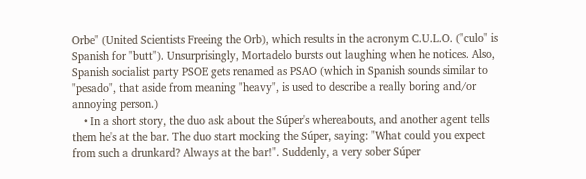Orbe" (United Scientists Freeing the Orb), which results in the acronym C.U.L.O. ("culo" is Spanish for "butt"). Unsurprisingly, Mortadelo bursts out laughing when he notices. Also, Spanish socialist party PSOE gets renamed as PSAO (which in Spanish sounds similar to "pesado", that aside from meaning "heavy", is used to describe a really boring and/or annoying person.)
    • In a short story, the duo ask about the Súper's whereabouts, and another agent tells them he's at the bar. The duo start mocking the Súper, saying: "What could you expect from such a drunkard? Always at the bar!". Suddenly, a very sober Súper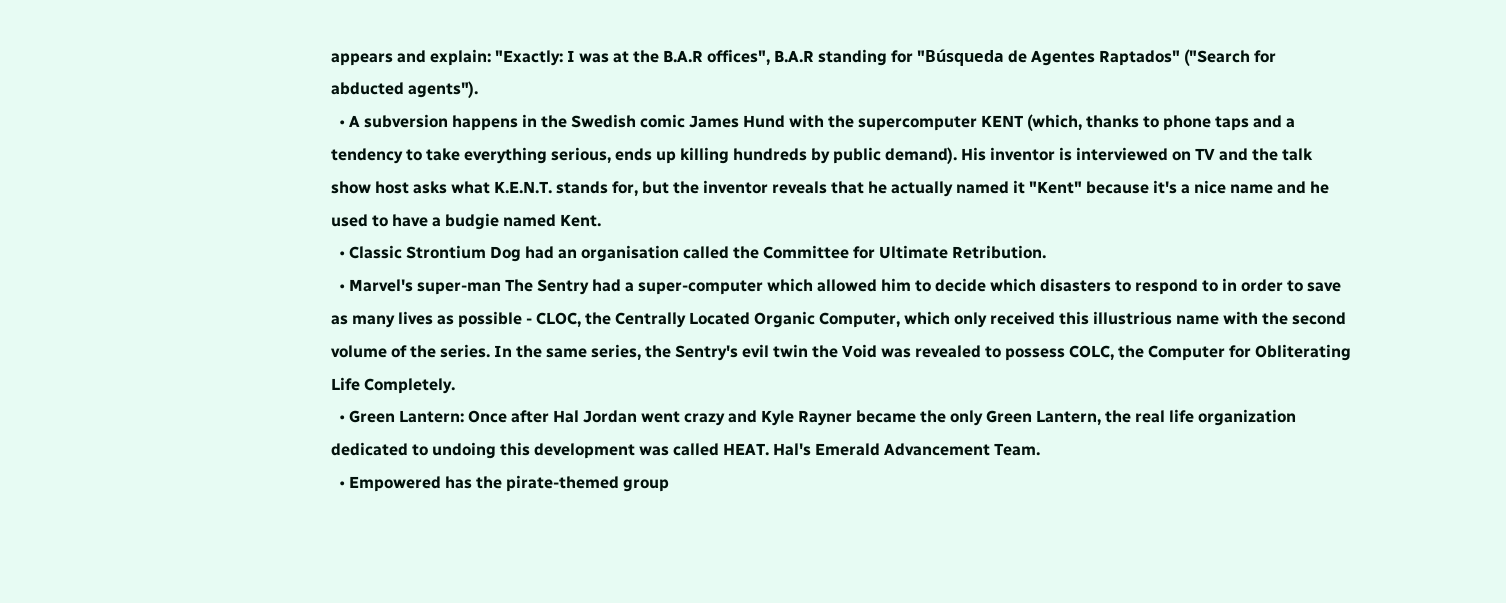appears and explain: "Exactly: I was at the B.A.R offices", B.A.R standing for "Búsqueda de Agentes Raptados" ("Search for abducted agents").
  • A subversion happens in the Swedish comic James Hund with the supercomputer KENT (which, thanks to phone taps and a tendency to take everything serious, ends up killing hundreds by public demand). His inventor is interviewed on TV and the talk show host asks what K.E.N.T. stands for, but the inventor reveals that he actually named it "Kent" because it's a nice name and he used to have a budgie named Kent.
  • Classic Strontium Dog had an organisation called the Committee for Ultimate Retribution.
  • Marvel's super-man The Sentry had a super-computer which allowed him to decide which disasters to respond to in order to save as many lives as possible - CLOC, the Centrally Located Organic Computer, which only received this illustrious name with the second volume of the series. In the same series, the Sentry's evil twin the Void was revealed to possess COLC, the Computer for Obliterating Life Completely.
  • Green Lantern: Once after Hal Jordan went crazy and Kyle Rayner became the only Green Lantern, the real life organization dedicated to undoing this development was called HEAT. Hal's Emerald Advancement Team.
  • Empowered has the pirate-themed group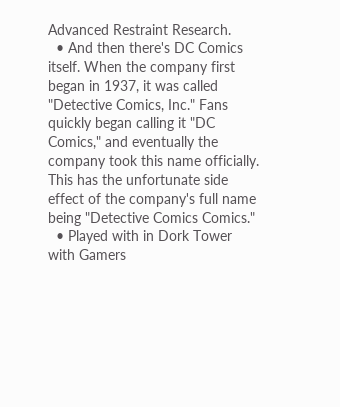Advanced Restraint Research.
  • And then there's DC Comics itself. When the company first began in 1937, it was called "Detective Comics, Inc." Fans quickly began calling it "DC Comics," and eventually the company took this name officially. This has the unfortunate side effect of the company's full name being "Detective Comics Comics."
  • Played with in Dork Tower with Gamers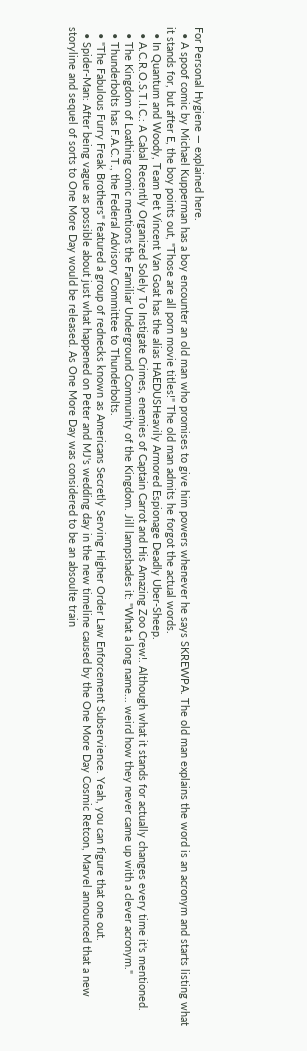For Personal Hygiene — explained here.
  • A spoof comic by Michael Kupperman has a boy encounter an old man who promises to give him powers whenever he says SKREWPA. The old man explains the word is an acronym and starts listing what it stands for, but after E, the boy points out, "Those are all porn movie titles!" The old man admits he forgot the actual words.
  • In Quantum and Woody, Team Pet Vincent Van Goat has the alias HAEDUSHeavily Armored Espionage Deadly Uber-Sheep.
  • A.C.R.O.S.T.I.C.: A Cabal Recently Organized Solely To Instigate Crimes, enemies of Captain Carrot and His Amazing Zoo Crew!. Although what it stands for actually changes every time it's mentioned.
  • The Kingdom of Loathing comic mentions the Familiar Underground Community of the Kingdom. Jill lampshades it: "What a long name... weird how they never came up with a clever acronym."
  • Thunderbolts has F.A.C.T., the Federal Advisory Committee to Thunderbolts.
  • "The Fabulous Furry Freak Brothers" featured a group of rednecks known as Americans Secretly Serving Higher Order Law Enforcement Subservience. Yeah, you can figure that one out.
  • Spider-Man: After being vague as possible about just what happened on Peter and MJ's wedding day in the new timeline caused by the One More Day Cosmic Retcon, Marvel announced that a new storyline and sequel of sorts to One More Day would be released. As One More Day was considered to be an absoulte train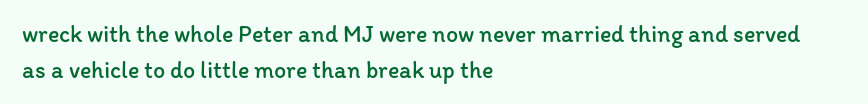wreck with the whole Peter and MJ were now never married thing and served as a vehicle to do little more than break up the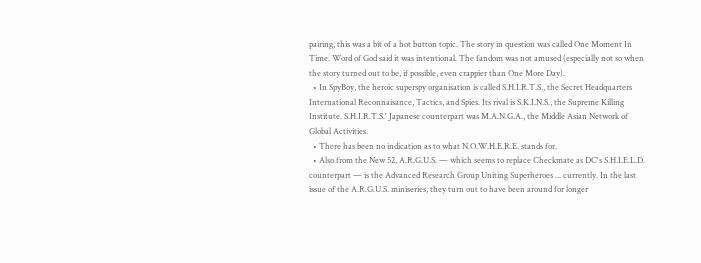pairing, this was a bit of a hot button topic. The story in question was called One Moment In Time. Word of God said it was intentional. The fandom was not amused (especially not so when the story turned out to be, if possible, even crappier than One More Day).
  • In SpyBoy, the heroic superspy organisation is called S.H.I.R.T.S., the Secret Headquarters International Reconnaisance, Tactics, and Spies. Its rival is S.K.I.N.S., the Supreme Killing Institute. S.H.I.R.T.S.' Japanese counterpart was M.A.N.G.A., the Middle Asian Network of Global Activities.
  • There has been no indication as to what N.O.W.H.E.R.E. stands for.
  • Also from the New 52, A.R.G.U.S. — which seems to replace Checkmate as DC's S.H.I.E.L.D. counterpart — is the Advanced Research Group Uniting Superheroes ... currently. In the last issue of the A.R.G.U.S. miniseries, they turn out to have been around for longer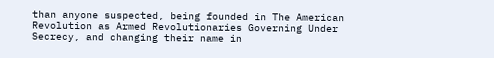than anyone suspected, being founded in The American Revolution as Armed Revolutionaries Governing Under Secrecy, and changing their name in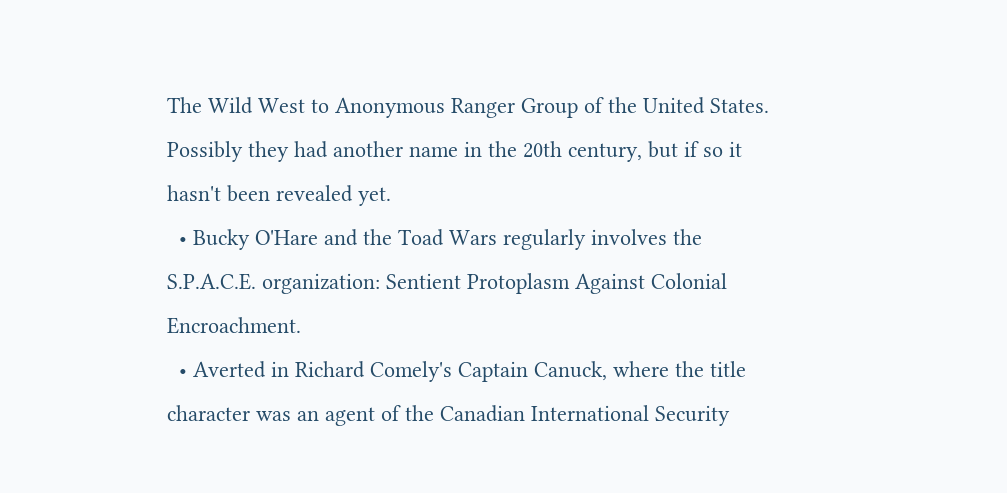The Wild West to Anonymous Ranger Group of the United States. Possibly they had another name in the 20th century, but if so it hasn't been revealed yet.
  • Bucky O'Hare and the Toad Wars regularly involves the S.P.A.C.E. organization: Sentient Protoplasm Against Colonial Encroachment.
  • Averted in Richard Comely's Captain Canuck, where the title character was an agent of the Canadian International Security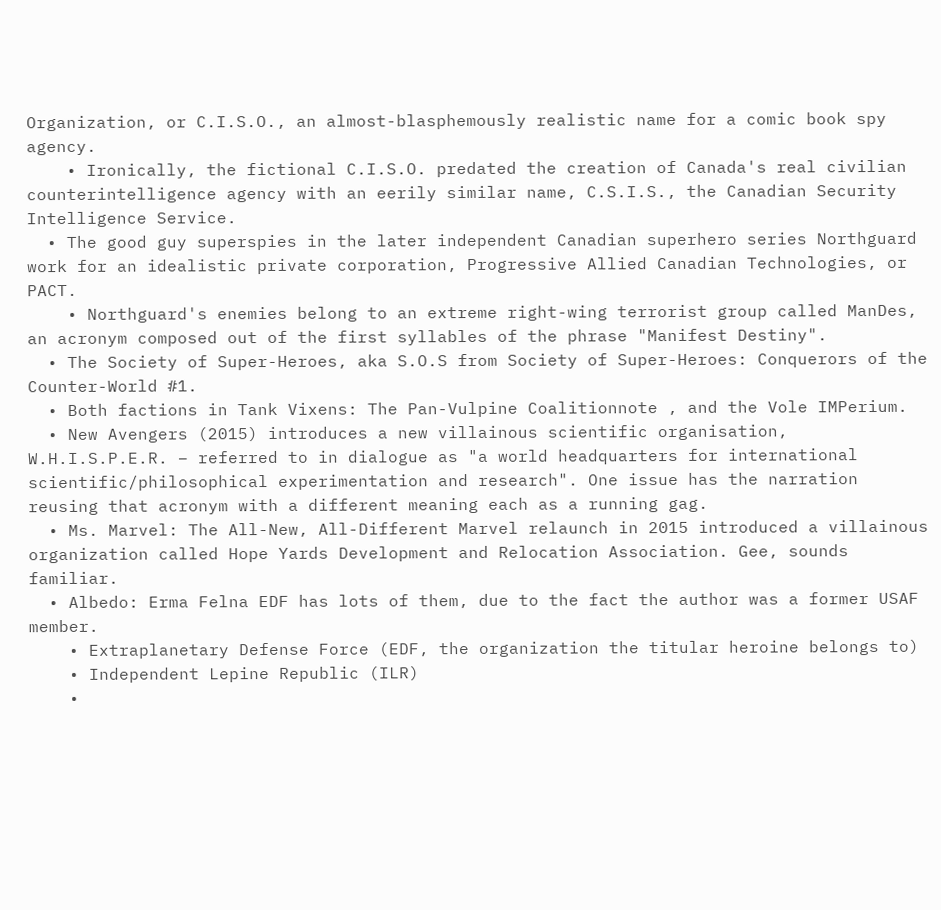Organization, or C.I.S.O., an almost-blasphemously realistic name for a comic book spy agency.
    • Ironically, the fictional C.I.S.O. predated the creation of Canada's real civilian counterintelligence agency with an eerily similar name, C.S.I.S., the Canadian Security Intelligence Service.
  • The good guy superspies in the later independent Canadian superhero series Northguard work for an idealistic private corporation, Progressive Allied Canadian Technologies, or PACT.
    • Northguard's enemies belong to an extreme right-wing terrorist group called ManDes, an acronym composed out of the first syllables of the phrase "Manifest Destiny".
  • The Society of Super-Heroes, aka S.O.S from Society of Super-Heroes: Conquerors of the Counter-World #1.
  • Both factions in Tank Vixens: The Pan-Vulpine Coalitionnote , and the Vole IMPerium.
  • New Avengers (2015) introduces a new villainous scientific organisation, W.H.I.S.P.E.R. – referred to in dialogue as "a world headquarters for international scientific/philosophical experimentation and research". One issue has the narration reusing that acronym with a different meaning each as a running gag.
  • Ms. Marvel: The All-New, All-Different Marvel relaunch in 2015 introduced a villainous organization called Hope Yards Development and Relocation Association. Gee, sounds familiar.
  • Albedo: Erma Felna EDF has lots of them, due to the fact the author was a former USAF member.
    • Extraplanetary Defense Force (EDF, the organization the titular heroine belongs to)
    • Independent Lepine Republic (ILR)
    •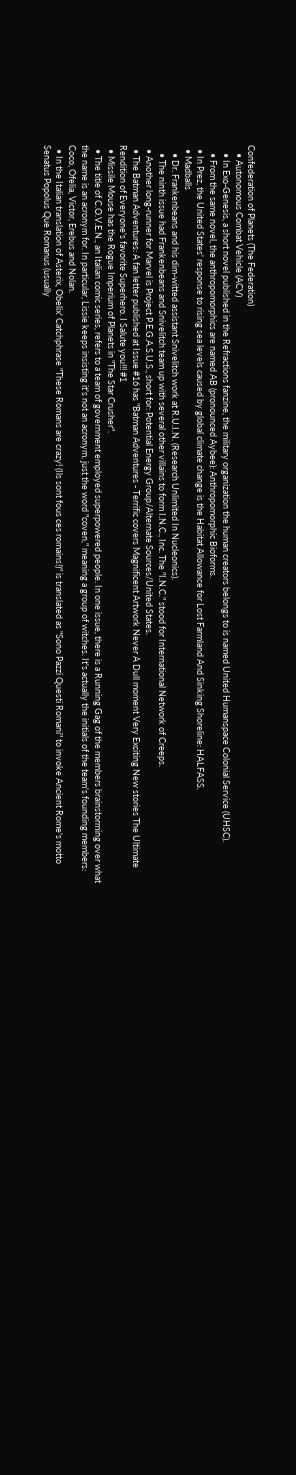Confederation of Planets (The Federation)
    • Autonomous Combat Vehicle (ACV)
    • In Exo-Genesis, a short novel published in the Refractions fanzine, the military organization the human creators belongs to is named United Humanspace Colonial Service (UHSC).
    • From the same novel, the anthropomorphics are named AB (pronounced Aybee): Anthropomorphic Bioforms.
  • In Prez, the United States' response to rising sea levels caused by global climate change is the Habitat Allowance for Lost Farmland And Sinking Shoreline: HALFASS.
  • Madballs
    • Dr. Frankenbeans and his dim-witted assistant Snivelitch work at R.U.I.N. (Research Unlimited In Nucleonics).
    • The ninth issue had Frankenbeans and Snivelitch team up with several other villains to form I.N.C., Inc. The "I.N.C." stood for International Network of Creeps.
  • Another long-runner for Marvel is Project P.E.G.A.S.U.S., short for: Potential Energy Group/Alternate Sources/United States.
  • The Batman Adventures: A fan letter published at Issue #16 has "Batman Adventures - Terrific covers Magnificent Artwork Never A Dull moment Very Exciting New stories The Ultimate Rendition of Everyone's favorite Superhero. I Salute you!!! #1
  • Missile Mouse has the Rogue Imperium of Planets in "The Star Crusher".
  • The title of C.O.V.E.N., an Italian comic series, refers to a team of government employed superpowered people. In one issue, there is a Running Gag of the members brainstorming over what the name is an acronym for. In particular, Lissie keeps insisting it's not an acronym, just the word "coven," meaning a group of witches. It's actually the initials of the team's founding members: Coco, Ofelia, Victor, Erebus and Nolan.
  • In the Italian translation of Asterix, Obelix' Catchphrase "These Romans are crazy! (Ils sont fous ces romains!)" is translated as "Sono Pazzi Questi Romani" to invoke Ancient Rome's motto Senatus Popolus Que Romanus (usually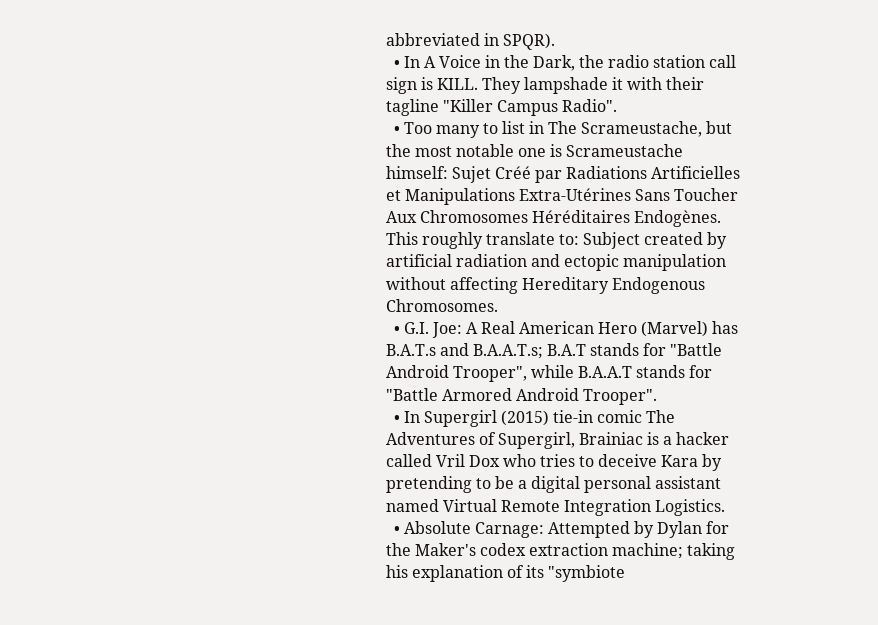abbreviated in SPQR).
  • In A Voice in the Dark, the radio station call sign is KILL. They lampshade it with their tagline "Killer Campus Radio".
  • Too many to list in The Scrameustache, but the most notable one is Scrameustache himself: Sujet Créé par Radiations Artificielles et Manipulations Extra-Utérines Sans Toucher Aux Chromosomes Héréditaires Endogènes. This roughly translate to: Subject created by artificial radiation and ectopic manipulation without affecting Hereditary Endogenous Chromosomes.
  • G.I. Joe: A Real American Hero (Marvel) has B.A.T.s and B.A.A.T.s; B.A.T stands for "Battle Android Trooper", while B.A.A.T stands for "Battle Armored Android Trooper".
  • In Supergirl (2015) tie-in comic The Adventures of Supergirl, Brainiac is a hacker called Vril Dox who tries to deceive Kara by pretending to be a digital personal assistant named Virtual Remote Integration Logistics.
  • Absolute Carnage: Attempted by Dylan for the Maker's codex extraction machine; taking his explanation of its "symbiote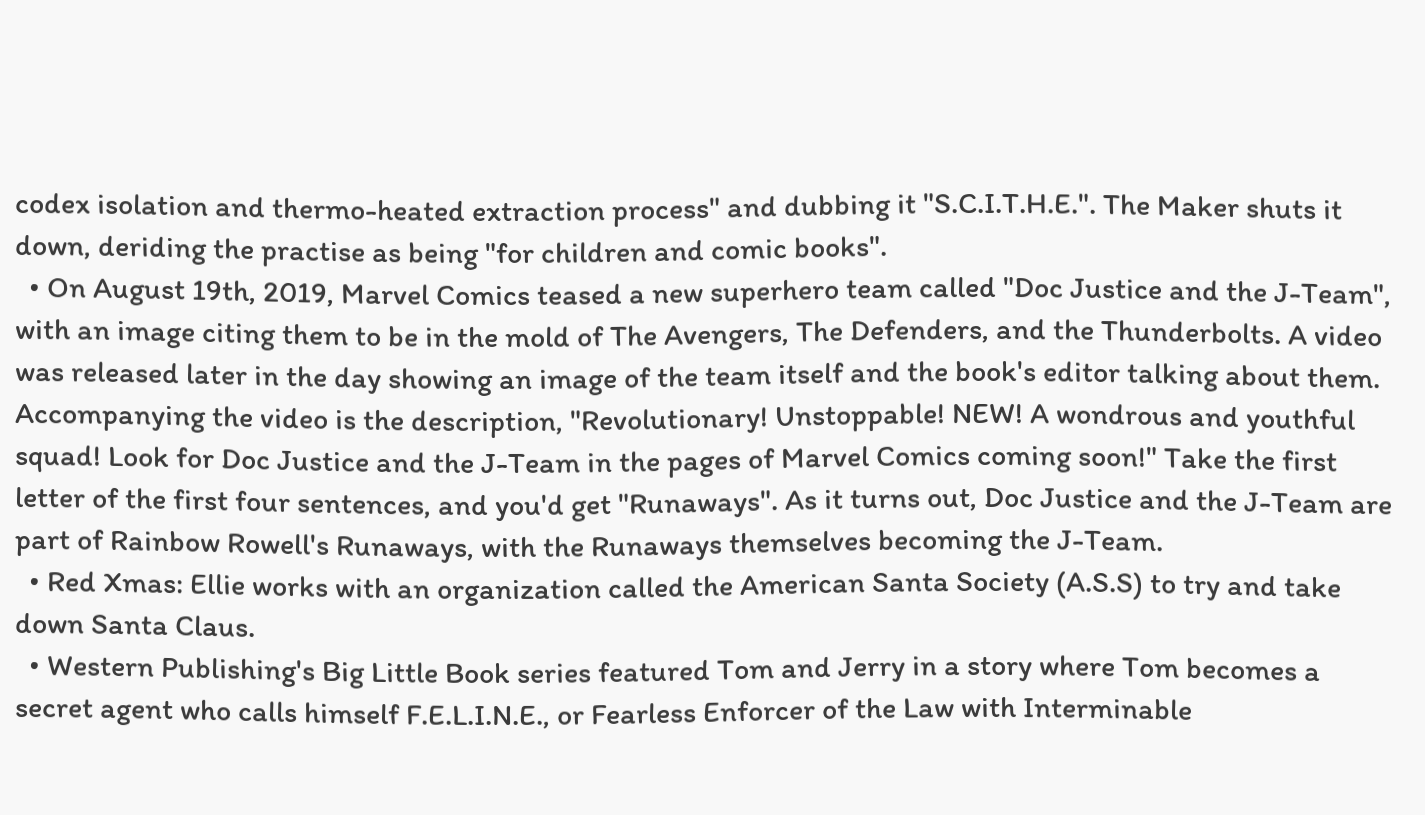codex isolation and thermo-heated extraction process" and dubbing it "S.C.I.T.H.E.". The Maker shuts it down, deriding the practise as being "for children and comic books".
  • On August 19th, 2019, Marvel Comics teased a new superhero team called "Doc Justice and the J-Team", with an image citing them to be in the mold of The Avengers, The Defenders, and the Thunderbolts. A video was released later in the day showing an image of the team itself and the book's editor talking about them. Accompanying the video is the description, "Revolutionary! Unstoppable! NEW! A wondrous and youthful squad! Look for Doc Justice and the J-Team in the pages of Marvel Comics coming soon!" Take the first letter of the first four sentences, and you'd get "Runaways". As it turns out, Doc Justice and the J-Team are part of Rainbow Rowell's Runaways, with the Runaways themselves becoming the J-Team.
  • Red Xmas: Ellie works with an organization called the American Santa Society (A.S.S) to try and take down Santa Claus.
  • Western Publishing's Big Little Book series featured Tom and Jerry in a story where Tom becomes a secret agent who calls himself F.E.L.I.N.E., or Fearless Enforcer of the Law with Interminable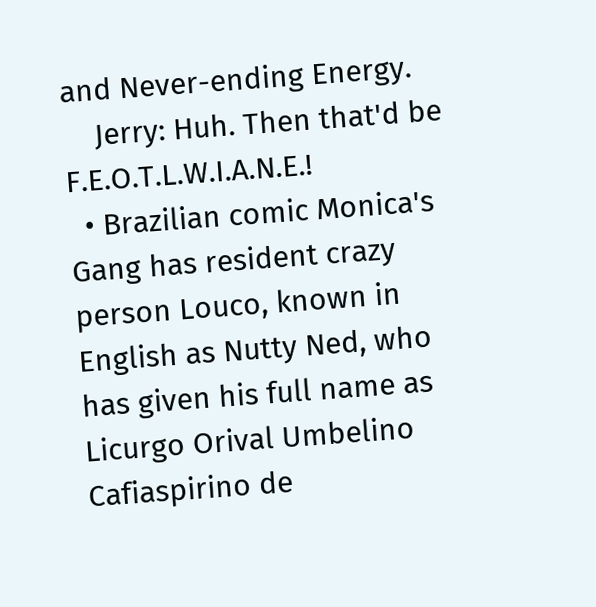and Never-ending Energy.
    Jerry: Huh. Then that'd be F.E.O.T.L.W.I.A.N.E.!
  • Brazilian comic Monica's Gang has resident crazy person Louco, known in English as Nutty Ned, who has given his full name as Licurgo Orival Umbelino Cafiaspirino de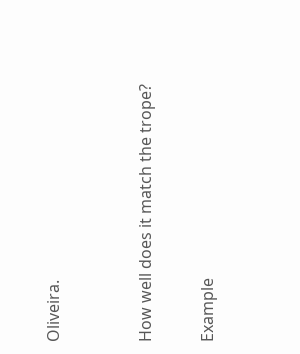Oliveira.


How well does it match the trope?

Example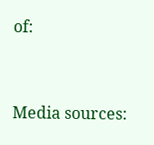of:


Media sources: